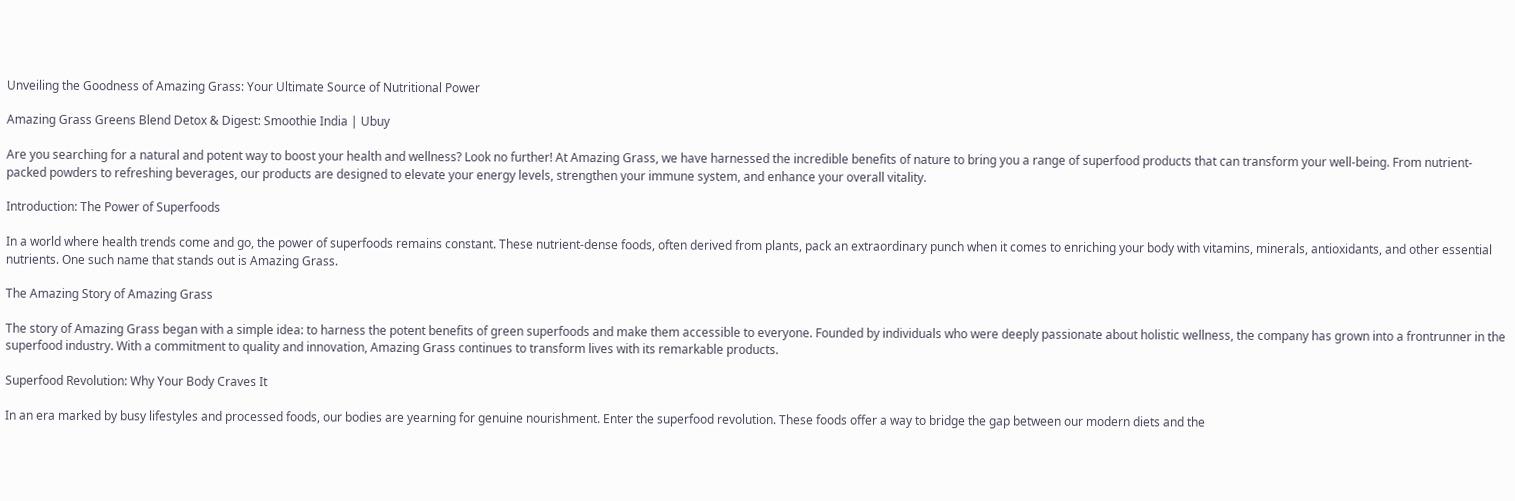Unveiling the Goodness of Amazing Grass: Your Ultimate Source of Nutritional Power

Amazing Grass Greens Blend Detox & Digest: Smoothie India | Ubuy

Are you searching for a natural and potent way to boost your health and wellness? Look no further! At Amazing Grass, we have harnessed the incredible benefits of nature to bring you a range of superfood products that can transform your well-being. From nutrient-packed powders to refreshing beverages, our products are designed to elevate your energy levels, strengthen your immune system, and enhance your overall vitality.

Introduction: The Power of Superfoods

In a world where health trends come and go, the power of superfoods remains constant. These nutrient-dense foods, often derived from plants, pack an extraordinary punch when it comes to enriching your body with vitamins, minerals, antioxidants, and other essential nutrients. One such name that stands out is Amazing Grass.

The Amazing Story of Amazing Grass

The story of Amazing Grass began with a simple idea: to harness the potent benefits of green superfoods and make them accessible to everyone. Founded by individuals who were deeply passionate about holistic wellness, the company has grown into a frontrunner in the superfood industry. With a commitment to quality and innovation, Amazing Grass continues to transform lives with its remarkable products.

Superfood Revolution: Why Your Body Craves It

In an era marked by busy lifestyles and processed foods, our bodies are yearning for genuine nourishment. Enter the superfood revolution. These foods offer a way to bridge the gap between our modern diets and the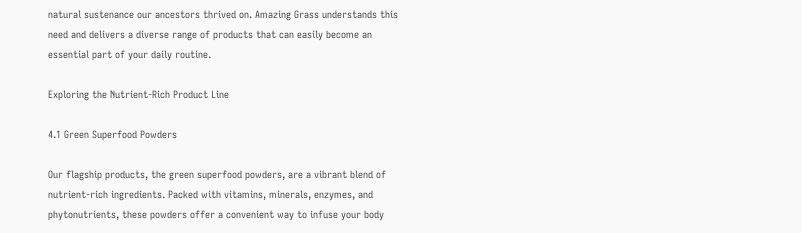natural sustenance our ancestors thrived on. Amazing Grass understands this need and delivers a diverse range of products that can easily become an essential part of your daily routine.

Exploring the Nutrient-Rich Product Line

4.1 Green Superfood Powders

Our flagship products, the green superfood powders, are a vibrant blend of nutrient-rich ingredients. Packed with vitamins, minerals, enzymes, and phytonutrients, these powders offer a convenient way to infuse your body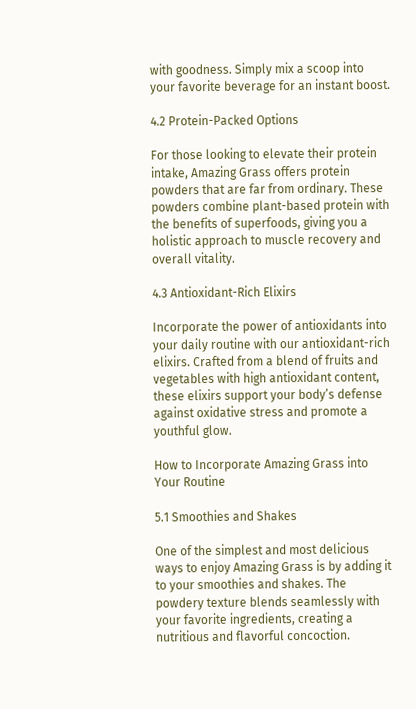with goodness. Simply mix a scoop into your favorite beverage for an instant boost.

4.2 Protein-Packed Options

For those looking to elevate their protein intake, Amazing Grass offers protein powders that are far from ordinary. These powders combine plant-based protein with the benefits of superfoods, giving you a holistic approach to muscle recovery and overall vitality.

4.3 Antioxidant-Rich Elixirs

Incorporate the power of antioxidants into your daily routine with our antioxidant-rich elixirs. Crafted from a blend of fruits and vegetables with high antioxidant content, these elixirs support your body’s defense against oxidative stress and promote a youthful glow.

How to Incorporate Amazing Grass into Your Routine

5.1 Smoothies and Shakes

One of the simplest and most delicious ways to enjoy Amazing Grass is by adding it to your smoothies and shakes. The powdery texture blends seamlessly with your favorite ingredients, creating a nutritious and flavorful concoction.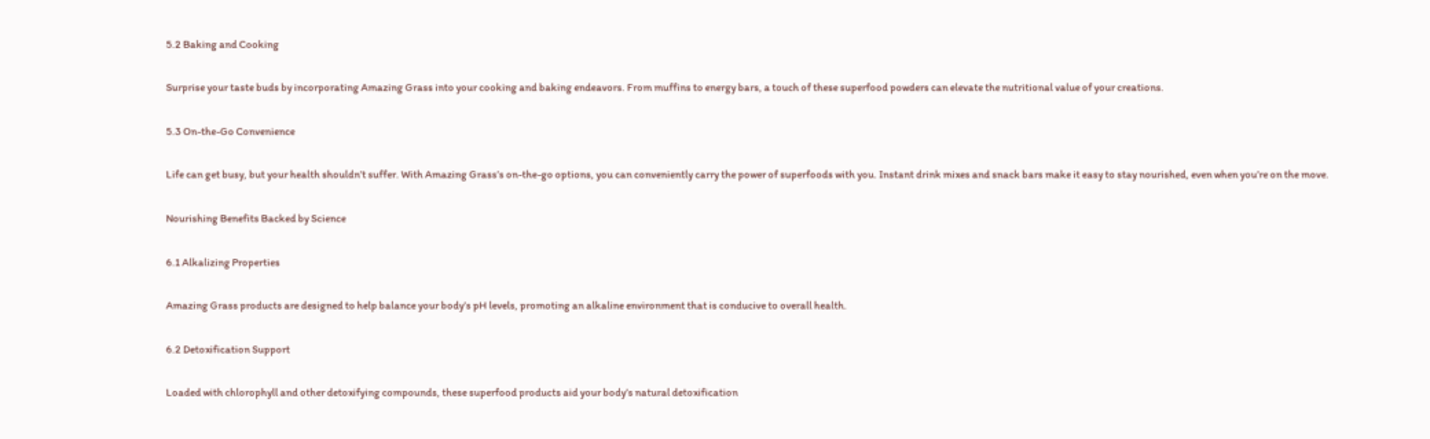5.2 Baking and Cooking

Surprise your taste buds by incorporating Amazing Grass into your cooking and baking endeavors. From muffins to energy bars, a touch of these superfood powders can elevate the nutritional value of your creations.

5.3 On-the-Go Convenience

Life can get busy, but your health shouldn’t suffer. With Amazing Grass’s on-the-go options, you can conveniently carry the power of superfoods with you. Instant drink mixes and snack bars make it easy to stay nourished, even when you’re on the move.

Nourishing Benefits Backed by Science

6.1 Alkalizing Properties

Amazing Grass products are designed to help balance your body’s pH levels, promoting an alkaline environment that is conducive to overall health.

6.2 Detoxification Support

Loaded with chlorophyll and other detoxifying compounds, these superfood products aid your body’s natural detoxification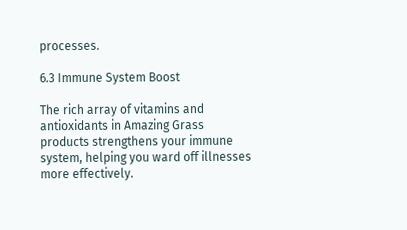processes.

6.3 Immune System Boost

The rich array of vitamins and antioxidants in Amazing Grass products strengthens your immune system, helping you ward off illnesses more effectively.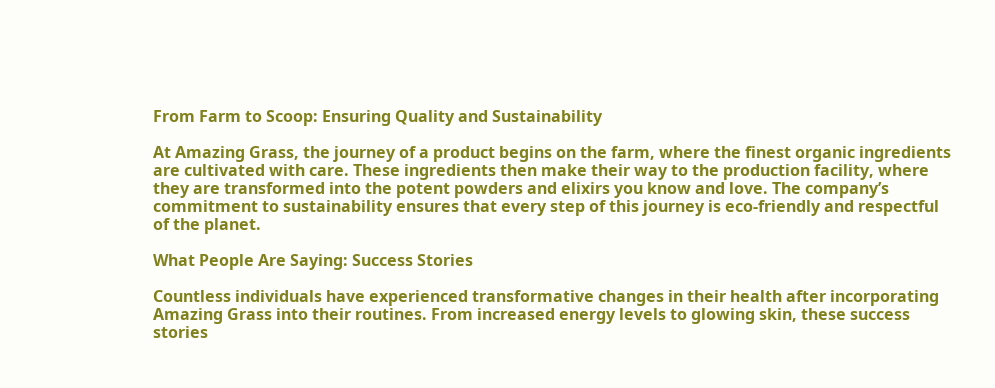From Farm to Scoop: Ensuring Quality and Sustainability

At Amazing Grass, the journey of a product begins on the farm, where the finest organic ingredients are cultivated with care. These ingredients then make their way to the production facility, where they are transformed into the potent powders and elixirs you know and love. The company’s commitment to sustainability ensures that every step of this journey is eco-friendly and respectful of the planet.

What People Are Saying: Success Stories

Countless individuals have experienced transformative changes in their health after incorporating Amazing Grass into their routines. From increased energy levels to glowing skin, these success stories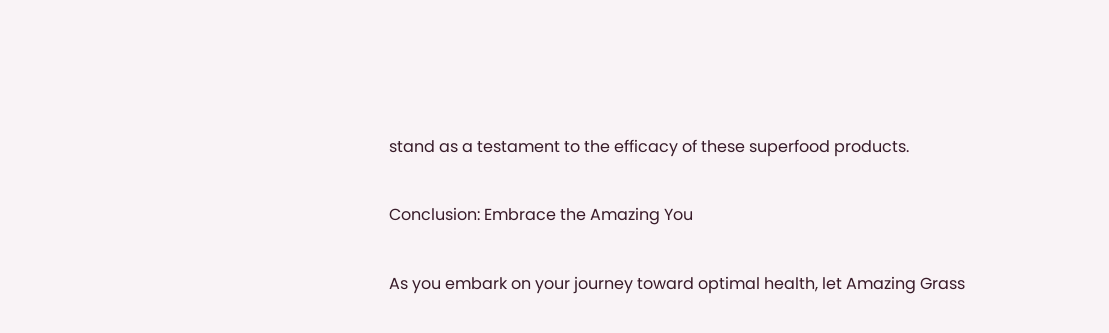stand as a testament to the efficacy of these superfood products.

Conclusion: Embrace the Amazing You

As you embark on your journey toward optimal health, let Amazing Grass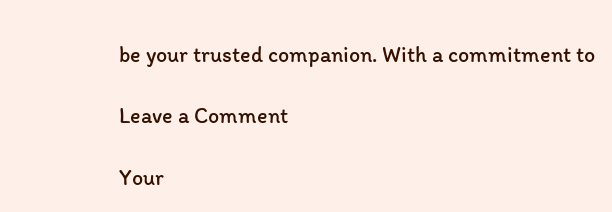be your trusted companion. With a commitment to

Leave a Comment

Your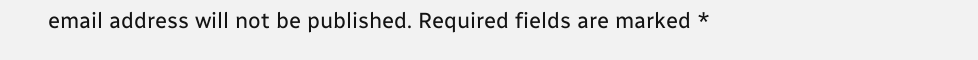email address will not be published. Required fields are marked *